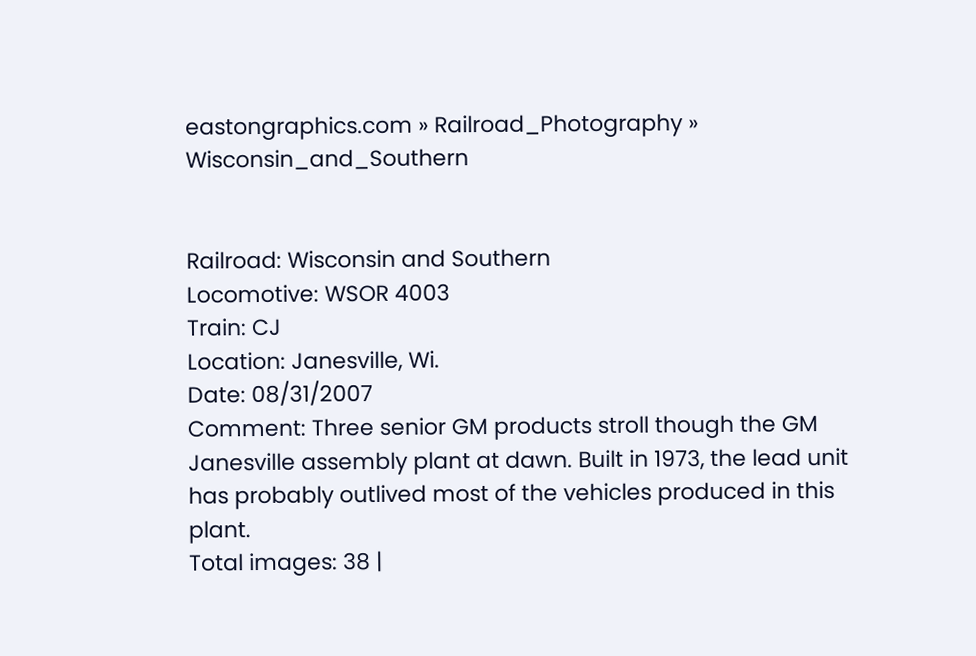eastongraphics.com » Railroad_Photography » Wisconsin_and_Southern


Railroad: Wisconsin and Southern
Locomotive: WSOR 4003
Train: CJ
Location: Janesville, Wi.
Date: 08/31/2007
Comment: Three senior GM products stroll though the GM Janesville assembly plant at dawn. Built in 1973, the lead unit has probably outlived most of the vehicles produced in this plant.
Total images: 38 |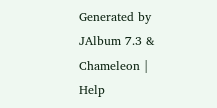Generated by JAlbum 7.3 & Chameleon | Help